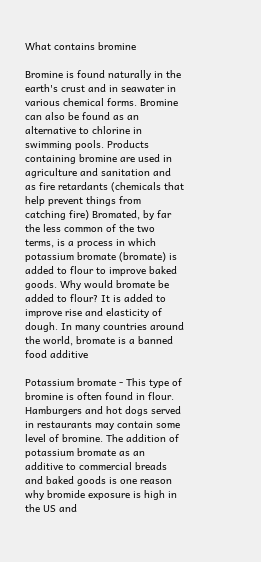What contains bromine

Bromine is found naturally in the earth's crust and in seawater in various chemical forms. Bromine can also be found as an alternative to chlorine in swimming pools. Products containing bromine are used in agriculture and sanitation and as fire retardants (chemicals that help prevent things from catching fire) Bromated, by far the less common of the two terms, is a process in which potassium bromate (bromate) is added to flour to improve baked goods. Why would bromate be added to flour? It is added to improve rise and elasticity of dough. In many countries around the world, bromate is a banned food additive

Potassium bromate - This type of bromine is often found in flour. Hamburgers and hot dogs served in restaurants may contain some level of bromine. The addition of potassium bromate as an additive to commercial breads and baked goods is one reason why bromide exposure is high in the US and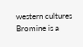western cultures Bromine is a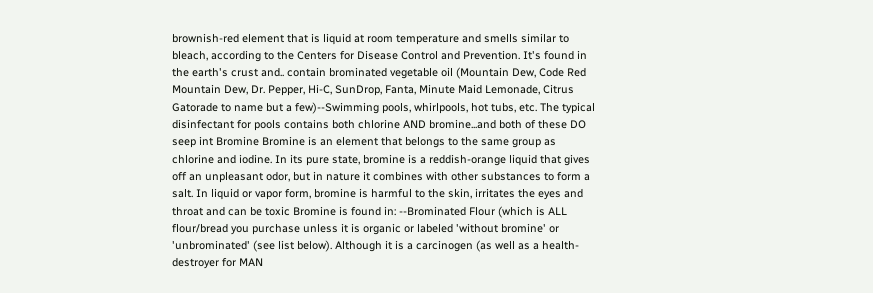brownish-red element that is liquid at room temperature and smells similar to bleach, according to the Centers for Disease Control and Prevention. It's found in the earth's crust and.. contain brominated vegetable oil (Mountain Dew, Code Red Mountain Dew, Dr. Pepper, Hi-C, SunDrop, Fanta, Minute Maid Lemonade, Citrus Gatorade to name but a few)--Swimming pools, whirlpools, hot tubs, etc. The typical disinfectant for pools contains both chlorine AND bromine...and both of these DO seep int Bromine Bromine is an element that belongs to the same group as chlorine and iodine. In its pure state, bromine is a reddish-orange liquid that gives off an unpleasant odor, but in nature it combines with other substances to form a salt. In liquid or vapor form, bromine is harmful to the skin, irritates the eyes and throat and can be toxic Bromine is found in: --Brominated Flour (which is ALL flour/bread you purchase unless it is organic or labeled 'without bromine' or 'unbrominated' (see list below). Although it is a carcinogen (as well as a health-destroyer for MAN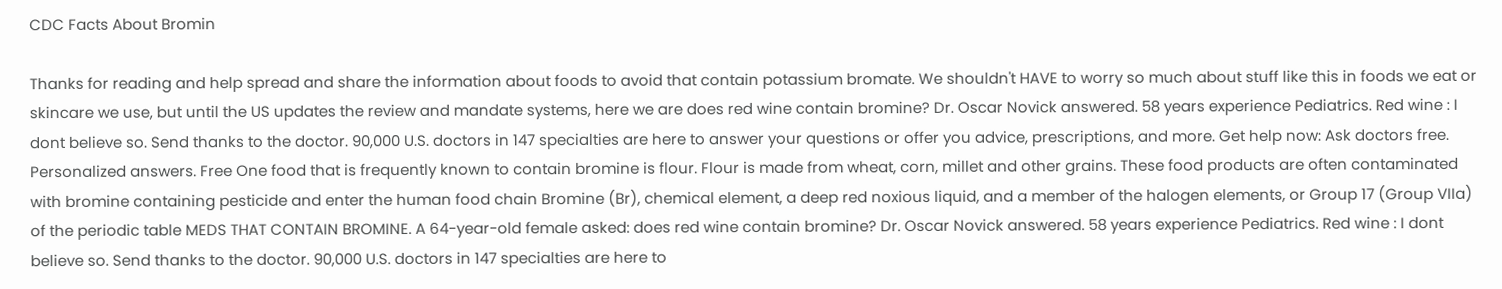CDC Facts About Bromin

Thanks for reading and help spread and share the information about foods to avoid that contain potassium bromate. We shouldn't HAVE to worry so much about stuff like this in foods we eat or skincare we use, but until the US updates the review and mandate systems, here we are does red wine contain bromine? Dr. Oscar Novick answered. 58 years experience Pediatrics. Red wine : I dont believe so. Send thanks to the doctor. 90,000 U.S. doctors in 147 specialties are here to answer your questions or offer you advice, prescriptions, and more. Get help now: Ask doctors free. Personalized answers. Free One food that is frequently known to contain bromine is flour. Flour is made from wheat, corn, millet and other grains. These food products are often contaminated with bromine containing pesticide and enter the human food chain Bromine (Br), chemical element, a deep red noxious liquid, and a member of the halogen elements, or Group 17 (Group VIIa) of the periodic table MEDS THAT CONTAIN BROMINE. A 64-year-old female asked: does red wine contain bromine? Dr. Oscar Novick answered. 58 years experience Pediatrics. Red wine : I dont believe so. Send thanks to the doctor. 90,000 U.S. doctors in 147 specialties are here to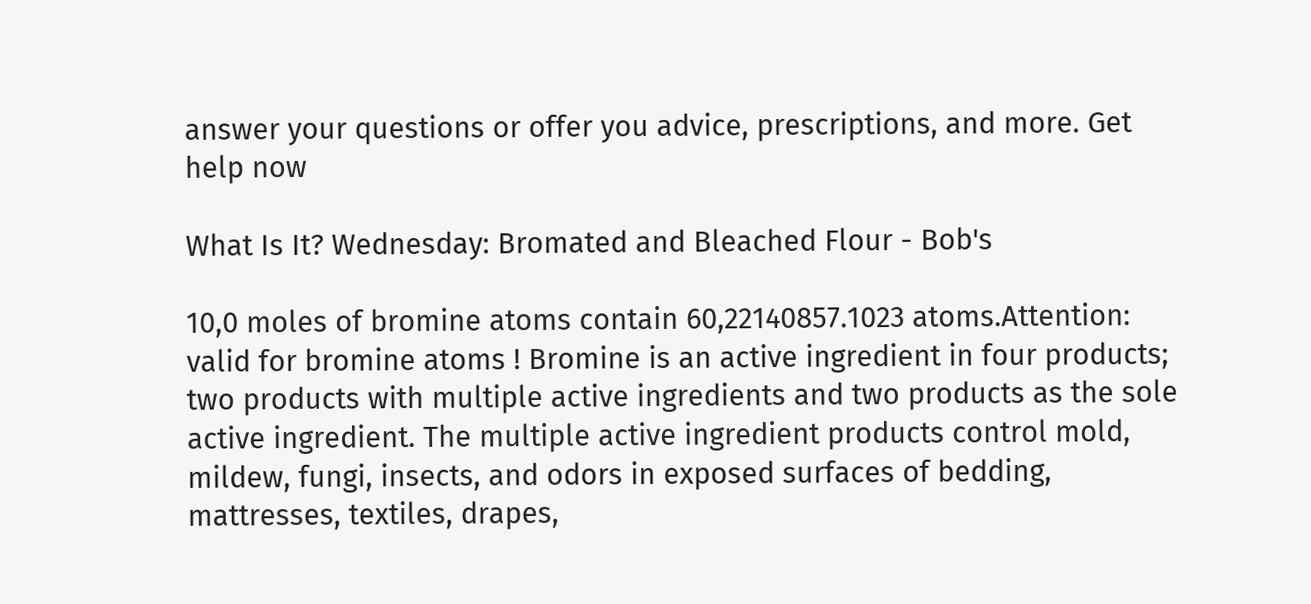answer your questions or offer you advice, prescriptions, and more. Get help now

What Is It? Wednesday: Bromated and Bleached Flour - Bob's

10,0 moles of bromine atoms contain 60,22140857.1023 atoms.Attention: valid for bromine atoms ! Bromine is an active ingredient in four products; two products with multiple active ingredients and two products as the sole active ingredient. The multiple active ingredient products control mold, mildew, fungi, insects, and odors in exposed surfaces of bedding, mattresses, textiles, drapes,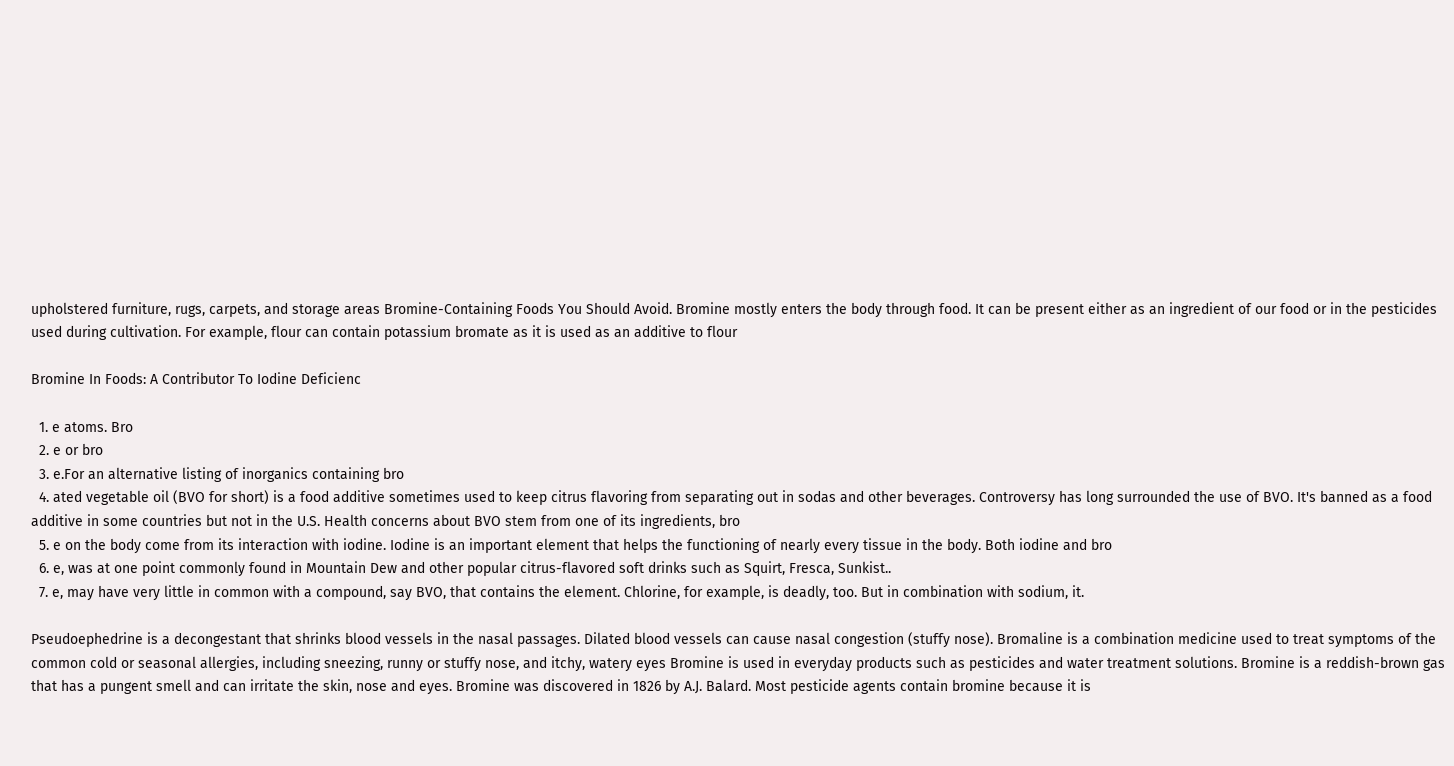upholstered furniture, rugs, carpets, and storage areas Bromine-Containing Foods You Should Avoid. Bromine mostly enters the body through food. It can be present either as an ingredient of our food or in the pesticides used during cultivation. For example, flour can contain potassium bromate as it is used as an additive to flour

Bromine In Foods: A Contributor To Iodine Deficienc

  1. e atoms. Bro
  2. e or bro
  3. e.For an alternative listing of inorganics containing bro
  4. ated vegetable oil (BVO for short) is a food additive sometimes used to keep citrus flavoring from separating out in sodas and other beverages. Controversy has long surrounded the use of BVO. It's banned as a food additive in some countries but not in the U.S. Health concerns about BVO stem from one of its ingredients, bro
  5. e on the body come from its interaction with iodine. Iodine is an important element that helps the functioning of nearly every tissue in the body. Both iodine and bro
  6. e, was at one point commonly found in Mountain Dew and other popular citrus-flavored soft drinks such as Squirt, Fresca, Sunkist..
  7. e, may have very little in common with a compound, say BVO, that contains the element. Chlorine, for example, is deadly, too. But in combination with sodium, it.

Pseudoephedrine is a decongestant that shrinks blood vessels in the nasal passages. Dilated blood vessels can cause nasal congestion (stuffy nose). Bromaline is a combination medicine used to treat symptoms of the common cold or seasonal allergies, including sneezing, runny or stuffy nose, and itchy, watery eyes Bromine is used in everyday products such as pesticides and water treatment solutions. Bromine is a reddish-brown gas that has a pungent smell and can irritate the skin, nose and eyes. Bromine was discovered in 1826 by A.J. Balard. Most pesticide agents contain bromine because it is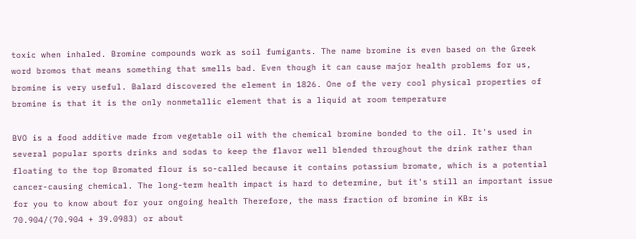toxic when inhaled. Bromine compounds work as soil fumigants. The name bromine is even based on the Greek word bromos that means something that smells bad. Even though it can cause major health problems for us, bromine is very useful. Balard discovered the element in 1826. One of the very cool physical properties of bromine is that it is the only nonmetallic element that is a liquid at room temperature

BVO is a food additive made from vegetable oil with the chemical bromine bonded to the oil. It's used in several popular sports drinks and sodas to keep the flavor well blended throughout the drink rather than floating to the top Bromated flour is so-called because it contains potassium bromate, which is a potential cancer-causing chemical. The long-term health impact is hard to determine, but it's still an important issue for you to know about for your ongoing health Therefore, the mass fraction of bromine in KBr is 70.904/(70.904 + 39.0983) or about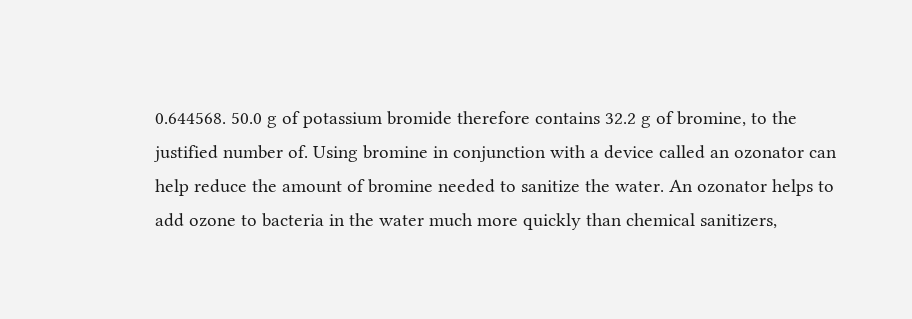0.644568. 50.0 g of potassium bromide therefore contains 32.2 g of bromine, to the justified number of. Using bromine in conjunction with a device called an ozonator can help reduce the amount of bromine needed to sanitize the water. An ozonator helps to add ozone to bacteria in the water much more quickly than chemical sanitizers,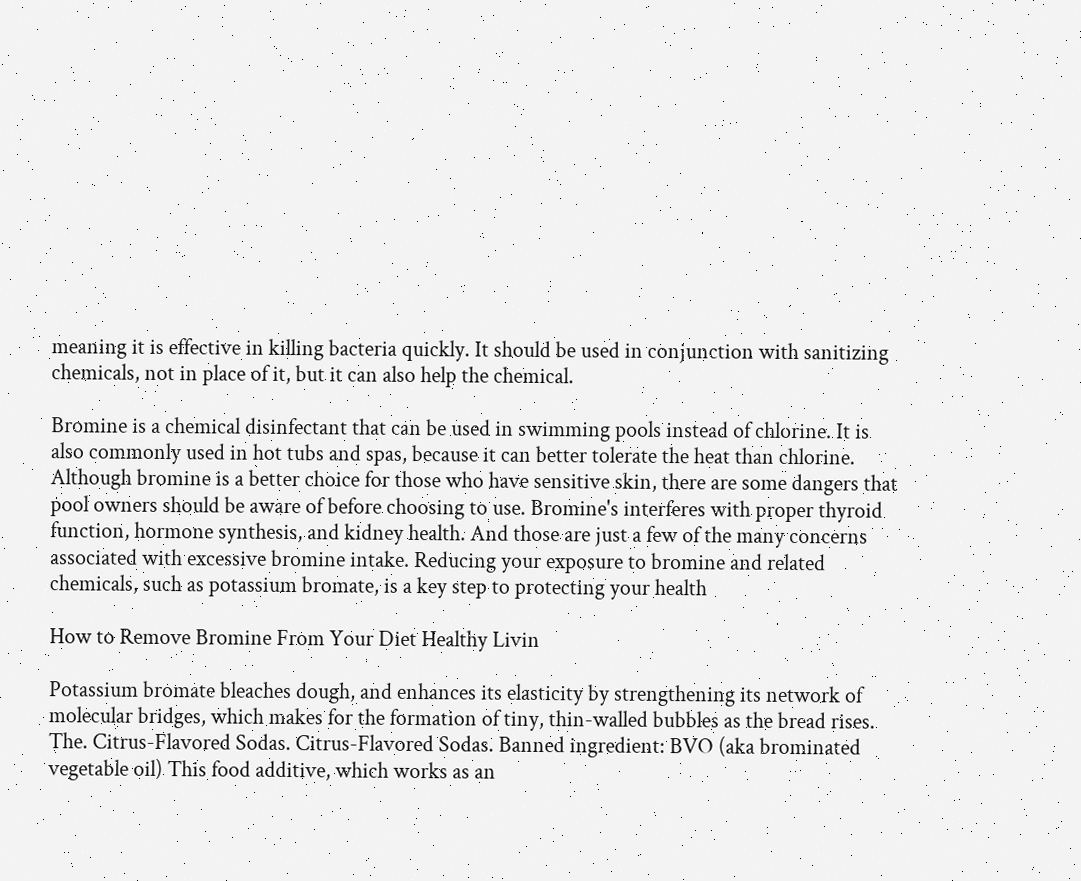meaning it is effective in killing bacteria quickly. It should be used in conjunction with sanitizing chemicals, not in place of it, but it can also help the chemical.

Bromine is a chemical disinfectant that can be used in swimming pools instead of chlorine. It is also commonly used in hot tubs and spas, because it can better tolerate the heat than chlorine. Although bromine is a better choice for those who have sensitive skin, there are some dangers that pool owners should be aware of before choosing to use. Bromine's interferes with proper thyroid function, hormone synthesis, and kidney health. And those are just a few of the many concerns associated with excessive bromine intake. Reducing your exposure to bromine and related chemicals, such as potassium bromate, is a key step to protecting your health

How to Remove Bromine From Your Diet Healthy Livin

Potassium bromate bleaches dough, and enhances its elasticity by strengthening its network of molecular bridges, which makes for the formation of tiny, thin-walled bubbles as the bread rises. The. Citrus-Flavored Sodas. Citrus-Flavored Sodas. Banned ingredient: BVO (aka brominated vegetable oil) This food additive, which works as an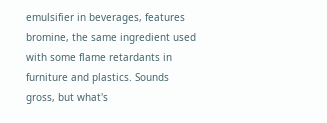emulsifier in beverages, features bromine, the same ingredient used with some flame retardants in furniture and plastics. Sounds gross, but what's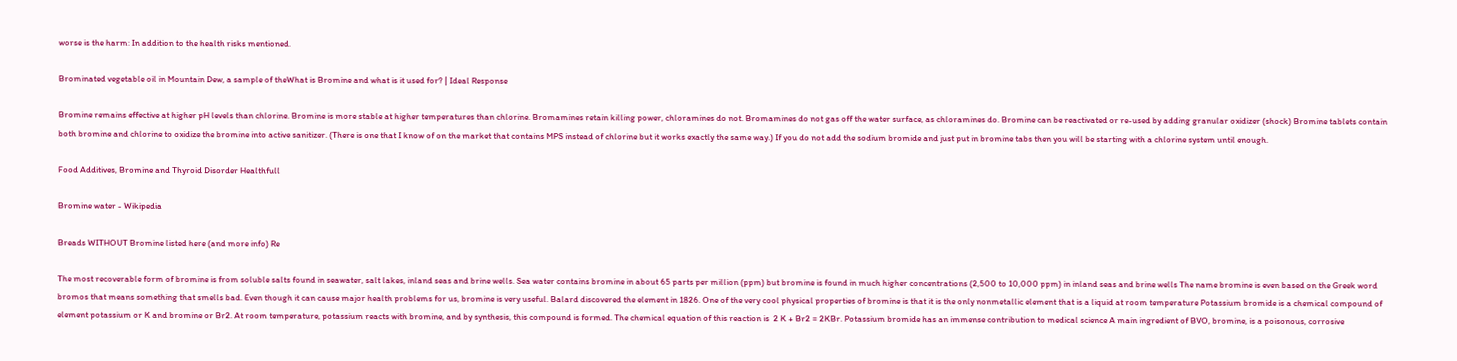worse is the harm: In addition to the health risks mentioned.

Brominated vegetable oil in Mountain Dew, a sample of theWhat is Bromine and what is it used for? | Ideal Response

Bromine remains effective at higher pH levels than chlorine. Bromine is more stable at higher temperatures than chlorine. Bromamines retain killing power, chloramines do not. Bromamines do not gas off the water surface, as chloramines do. Bromine can be reactivated or re-used by adding granular oxidizer (shock) Bromine tablets contain both bromine and chlorine to oxidize the bromine into active sanitizer. (There is one that I know of on the market that contains MPS instead of chlorine but it works exactly the same way.) If you do not add the sodium bromide and just put in bromine tabs then you will be starting with a chlorine system until enough.

Food Additives, Bromine and Thyroid Disorder Healthfull

Bromine water - Wikipedia

Breads WITHOUT Bromine listed here (and more info) Re

The most recoverable form of bromine is from soluble salts found in seawater, salt lakes, inland seas and brine wells. Sea water contains bromine in about 65 parts per million (ppm) but bromine is found in much higher concentrations (2,500 to 10,000 ppm) in inland seas and brine wells The name bromine is even based on the Greek word bromos that means something that smells bad. Even though it can cause major health problems for us, bromine is very useful. Balard discovered the element in 1826. One of the very cool physical properties of bromine is that it is the only nonmetallic element that is a liquid at room temperature Potassium bromide is a chemical compound of element potassium or K and bromine or Br2. At room temperature, potassium reacts with bromine, and by synthesis, this compound is formed. The chemical equation of this reaction is  2 K + Br2 = 2KBr. Potassium bromide has an immense contribution to medical science A main ingredient of BVO, bromine, is a poisonous, corrosive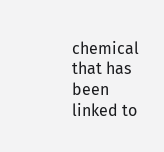chemical that has been linked to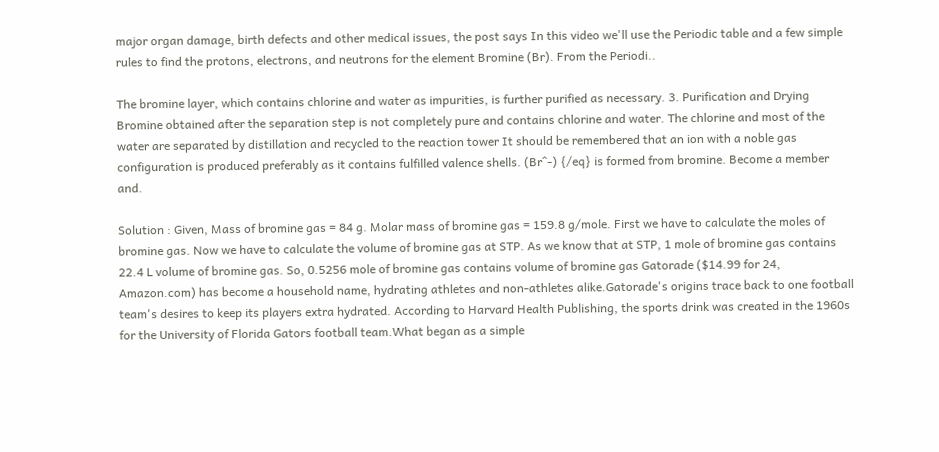major organ damage, birth defects and other medical issues, the post says In this video we'll use the Periodic table and a few simple rules to find the protons, electrons, and neutrons for the element Bromine (Br). From the Periodi..

The bromine layer, which contains chlorine and water as impurities, is further purified as necessary. 3. Purification and Drying Bromine obtained after the separation step is not completely pure and contains chlorine and water. The chlorine and most of the water are separated by distillation and recycled to the reaction tower It should be remembered that an ion with a noble gas configuration is produced preferably as it contains fulfilled valence shells. (Br^-) {/eq} is formed from bromine. Become a member and.

Solution : Given, Mass of bromine gas = 84 g. Molar mass of bromine gas = 159.8 g/mole. First we have to calculate the moles of bromine gas. Now we have to calculate the volume of bromine gas at STP. As we know that at STP, 1 mole of bromine gas contains 22.4 L volume of bromine gas. So, 0.5256 mole of bromine gas contains volume of bromine gas Gatorade ($14.99 for 24, Amazon.com) has become a household name, hydrating athletes and non-athletes alike.Gatorade's origins trace back to one football team's desires to keep its players extra hydrated. According to Harvard Health Publishing, the sports drink was created in the 1960s for the University of Florida Gators football team.What began as a simple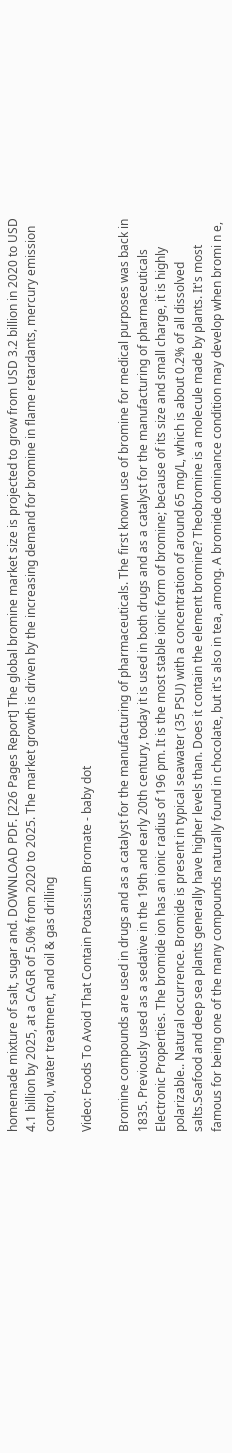homemade mixture of salt, sugar and. DOWNLOAD PDF. [226 Pages Report] The global bromine market size is projected to grow from USD 3.2 billion in 2020 to USD 4.1 billion by 2025, at a CAGR of 5.0% from 2020 to 2025. The market growth is driven by the increasing demand for bromine in flame retardants, mercury emission control, water treatment, and oil & gas drilling

Video: Foods To Avoid That Contain Potassium Bromate - baby dot

Bromine compounds are used in drugs and as a catalyst for the manufacturing of pharmaceuticals. The first known use of bromine for medical purposes was back in 1835. Previously used as a sedative in the 19th and early 20th century, today it is used in both drugs and as a catalyst for the manufacturing of pharmaceuticals Electronic Properties. The bromide ion has an ionic radius of 196 pm. It is the most stable ionic form of bromine; because of its size and small charge, it is highly polarizable.. Natural occurrence. Bromide is present in typical seawater (35 PSU) with a concentration of around 65 mg/L, which is about 0.2% of all dissolved salts.Seafood and deep sea plants generally have higher levels than. Does it contain the element bromine? Theobromine is a molecule made by plants. It's most famous for being one of the many compounds naturally found in chocolate, but it's also in tea, among. A bromide dominance condition may develop when bromi n e,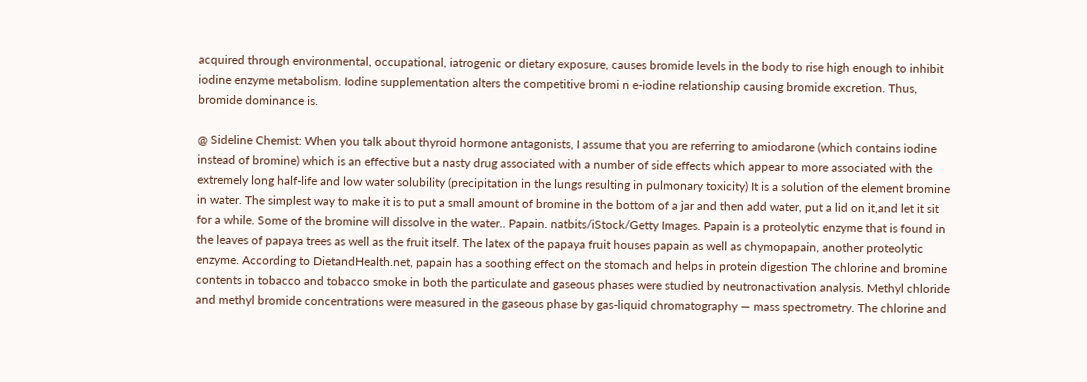acquired through environmental, occupational, iatrogenic or dietary exposure, causes bromide levels in the body to rise high enough to inhibit iodine enzyme metabolism. Iodine supplementation alters the competitive bromi n e-iodine relationship causing bromide excretion. Thus, bromide dominance is.

@ Sideline Chemist: When you talk about thyroid hormone antagonists, I assume that you are referring to amiodarone (which contains iodine instead of bromine) which is an effective but a nasty drug associated with a number of side effects which appear to more associated with the extremely long half-life and low water solubility (precipitation in the lungs resulting in pulmonary toxicity) It is a solution of the element bromine in water. The simplest way to make it is to put a small amount of bromine in the bottom of a jar and then add water, put a lid on it,and let it sit for a while. Some of the bromine will dissolve in the water.. Papain. natbits/iStock/Getty Images. Papain is a proteolytic enzyme that is found in the leaves of papaya trees as well as the fruit itself. The latex of the papaya fruit houses papain as well as chymopapain, another proteolytic enzyme. According to DietandHealth.net, papain has a soothing effect on the stomach and helps in protein digestion The chlorine and bromine contents in tobacco and tobacco smoke in both the particulate and gaseous phases were studied by neutronactivation analysis. Methyl chloride and methyl bromide concentrations were measured in the gaseous phase by gas-liquid chromatography — mass spectrometry. The chlorine and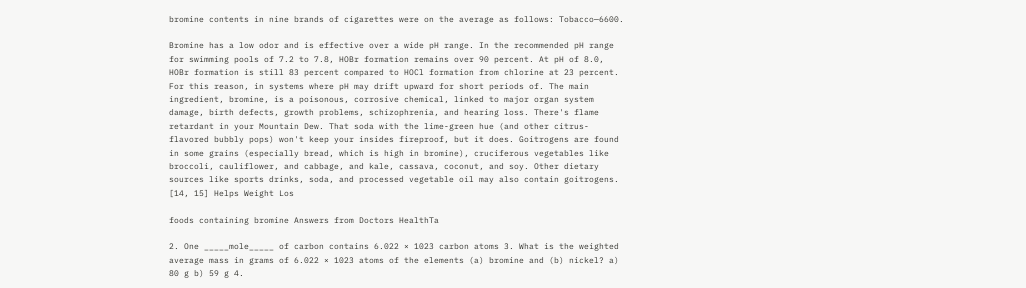bromine contents in nine brands of cigarettes were on the average as follows: Tobacco—6600.

Bromine has a low odor and is effective over a wide pH range. In the recommended pH range for swimming pools of 7.2 to 7.8, HOBr formation remains over 90 percent. At pH of 8.0, HOBr formation is still 83 percent compared to HOCl formation from chlorine at 23 percent. For this reason, in systems where pH may drift upward for short periods of. The main ingredient, bromine, is a poisonous, corrosive chemical, linked to major organ system damage, birth defects, growth problems, schizophrenia, and hearing loss. There's flame retardant in your Mountain Dew. That soda with the lime-green hue (and other citrus-flavored bubbly pops) won't keep your insides fireproof, but it does. Goitrogens are found in some grains (especially bread, which is high in bromine), cruciferous vegetables like broccoli, cauliflower, and cabbage, and kale, cassava, coconut, and soy. Other dietary sources like sports drinks, soda, and processed vegetable oil may also contain goitrogens. [14, 15] Helps Weight Los

foods containing bromine Answers from Doctors HealthTa

2. One _____mole_____ of carbon contains 6.022 × 1023 carbon atoms 3. What is the weighted average mass in grams of 6.022 × 1023 atoms of the elements (a) bromine and (b) nickel? a) 80 g b) 59 g 4.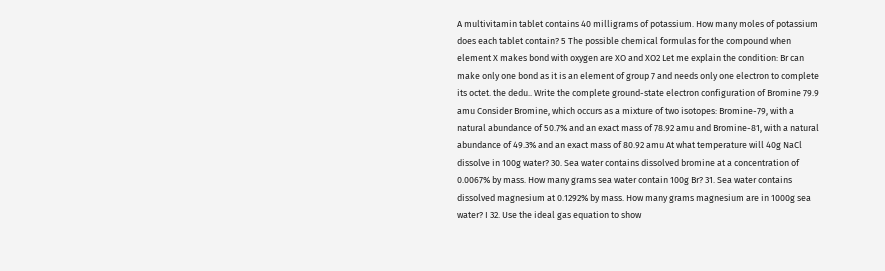A multivitamin tablet contains 40 milligrams of potassium. How many moles of potassium does each tablet contain? 5 The possible chemical formulas for the compound when element X makes bond with oxygen are XO and XO2 Let me explain the condition: Br can make only one bond as it is an element of group 7 and needs only one electron to complete its octet. the dedu.. Write the complete ground-state electron configuration of Bromine 79.9 amu Consider Bromine, which occurs as a mixture of two isotopes: Bromine-79, with a natural abundance of 50.7% and an exact mass of 78.92 amu and Bromine-81, with a natural abundance of 49.3% and an exact mass of 80.92 amu At what temperature will 40g NaCl dissolve in 100g water? 30. Sea water contains dissolved bromine at a concentration of 0.0067% by mass. How many grams sea water contain 100g Br? 31. Sea water contains dissolved magnesium at 0.1292% by mass. How many grams magnesium are in 1000g sea water? I 32. Use the ideal gas equation to show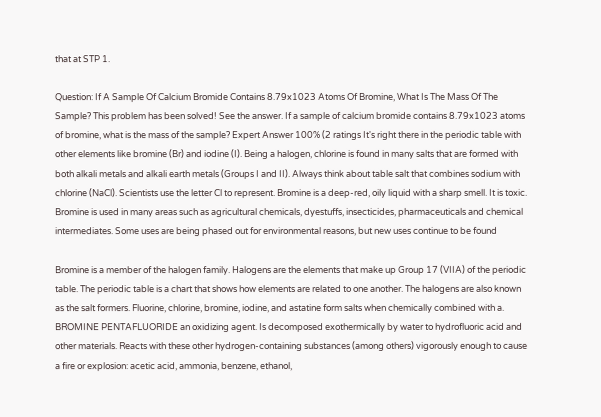that at STP 1.

Question: If A Sample Of Calcium Bromide Contains 8.79x1023 Atoms Of Bromine, What Is The Mass Of The Sample? This problem has been solved! See the answer. If a sample of calcium bromide contains 8.79x1023 atoms of bromine, what is the mass of the sample? Expert Answer 100% (2 ratings It's right there in the periodic table with other elements like bromine (Br) and iodine (I). Being a halogen, chlorine is found in many salts that are formed with both alkali metals and alkali earth metals (Groups I and II). Always think about table salt that combines sodium with chlorine (NaCl). Scientists use the letter Cl to represent. Bromine is a deep-red, oily liquid with a sharp smell. It is toxic. Bromine is used in many areas such as agricultural chemicals, dyestuffs, insecticides, pharmaceuticals and chemical intermediates. Some uses are being phased out for environmental reasons, but new uses continue to be found

Bromine is a member of the halogen family. Halogens are the elements that make up Group 17 (VIIA) of the periodic table. The periodic table is a chart that shows how elements are related to one another. The halogens are also known as the salt formers. Fluorine, chlorine, bromine, iodine, and astatine form salts when chemically combined with a. BROMINE PENTAFLUORIDE an oxidizing agent. Is decomposed exothermically by water to hydrofluoric acid and other materials. Reacts with these other hydrogen-containing substances (among others) vigorously enough to cause a fire or explosion: acetic acid, ammonia, benzene, ethanol,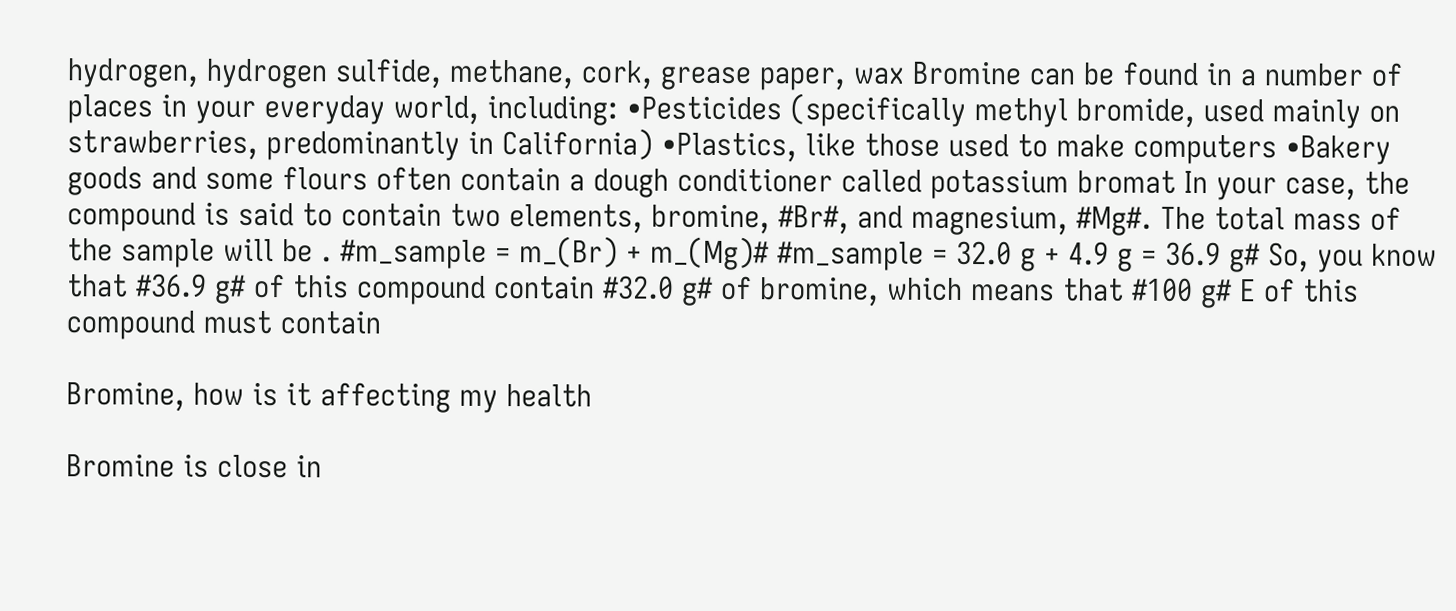hydrogen, hydrogen sulfide, methane, cork, grease paper, wax Bromine can be found in a number of places in your everyday world, including: •Pesticides (specifically methyl bromide, used mainly on strawberries, predominantly in California) •Plastics, like those used to make computers •Bakery goods and some flours often contain a dough conditioner called potassium bromat In your case, the compound is said to contain two elements, bromine, #Br#, and magnesium, #Mg#. The total mass of the sample will be . #m_sample = m_(Br) + m_(Mg)# #m_sample = 32.0 g + 4.9 g = 36.9 g# So, you know that #36.9 g# of this compound contain #32.0 g# of bromine, which means that #100 g# E of this compound must contain

Bromine, how is it affecting my health

Bromine is close in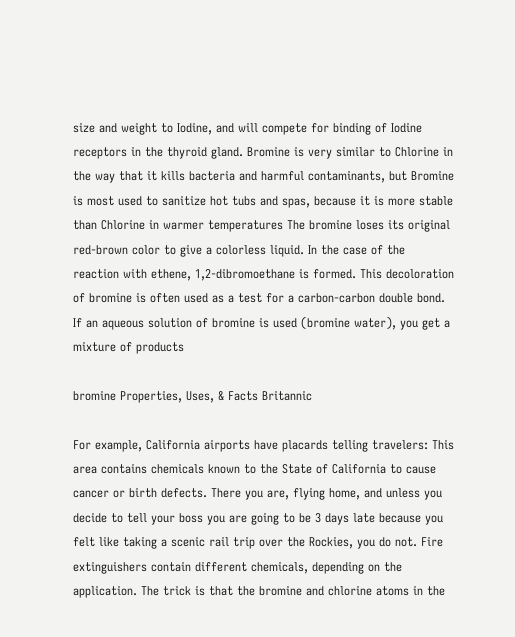size and weight to Iodine, and will compete for binding of Iodine receptors in the thyroid gland. Bromine is very similar to Chlorine in the way that it kills bacteria and harmful contaminants, but Bromine is most used to sanitize hot tubs and spas, because it is more stable than Chlorine in warmer temperatures The bromine loses its original red-brown color to give a colorless liquid. In the case of the reaction with ethene, 1,2-dibromoethane is formed. This decoloration of bromine is often used as a test for a carbon-carbon double bond. If an aqueous solution of bromine is used (bromine water), you get a mixture of products

bromine Properties, Uses, & Facts Britannic

For example, California airports have placards telling travelers: This area contains chemicals known to the State of California to cause cancer or birth defects. There you are, flying home, and unless you decide to tell your boss you are going to be 3 days late because you felt like taking a scenic rail trip over the Rockies, you do not. Fire extinguishers contain different chemicals, depending on the application. The trick is that the bromine and chlorine atoms in the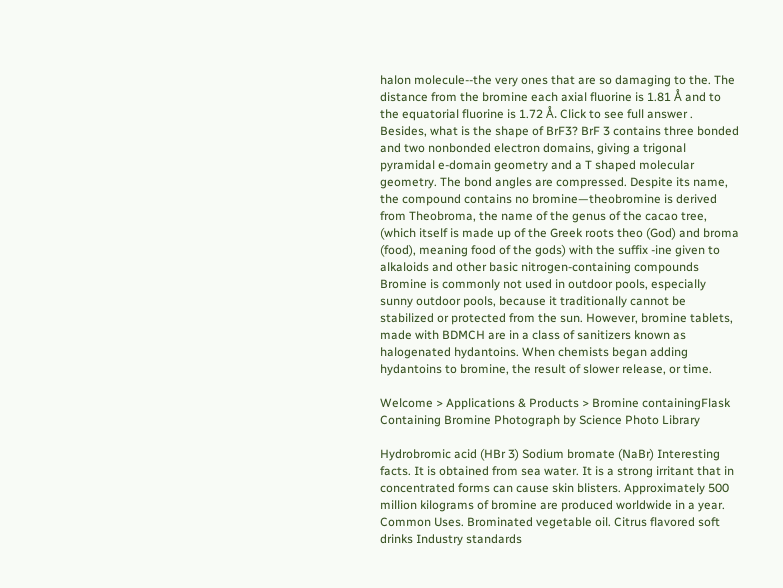halon molecule--the very ones that are so damaging to the. The distance from the bromine each axial fluorine is 1.81 Å and to the equatorial fluorine is 1.72 Å. Click to see full answer . Besides, what is the shape of BrF3? BrF 3 contains three bonded and two nonbonded electron domains, giving a trigonal pyramidal e-domain geometry and a T shaped molecular geometry. The bond angles are compressed. Despite its name, the compound contains no bromine—theobromine is derived from Theobroma, the name of the genus of the cacao tree, (which itself is made up of the Greek roots theo (God) and broma (food), meaning food of the gods) with the suffix -ine given to alkaloids and other basic nitrogen-containing compounds Bromine is commonly not used in outdoor pools, especially sunny outdoor pools, because it traditionally cannot be stabilized or protected from the sun. However, bromine tablets, made with BDMCH are in a class of sanitizers known as halogenated hydantoins. When chemists began adding hydantoins to bromine, the result of slower release, or time.

Welcome > Applications & Products > Bromine containingFlask Containing Bromine Photograph by Science Photo Library

Hydrobromic acid (HBr 3) Sodium bromate (NaBr) Interesting facts. It is obtained from sea water. It is a strong irritant that in concentrated forms can cause skin blisters. Approximately 500 million kilograms of bromine are produced worldwide in a year. Common Uses. Brominated vegetable oil. Citrus flavored soft drinks Industry standards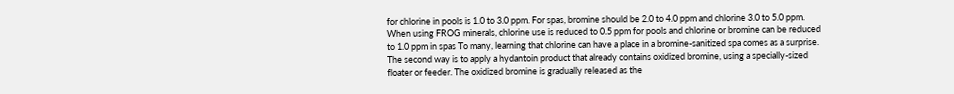for chlorine in pools is 1.0 to 3.0 ppm. For spas, bromine should be 2.0 to 4.0 ppm and chlorine 3.0 to 5.0 ppm. When using FROG minerals, chlorine use is reduced to 0.5 ppm for pools and chlorine or bromine can be reduced to 1.0 ppm in spas To many, learning that chlorine can have a place in a bromine-sanitized spa comes as a surprise. The second way is to apply a hydantoin product that already contains oxidized bromine, using a specially-sized floater or feeder. The oxidized bromine is gradually released as the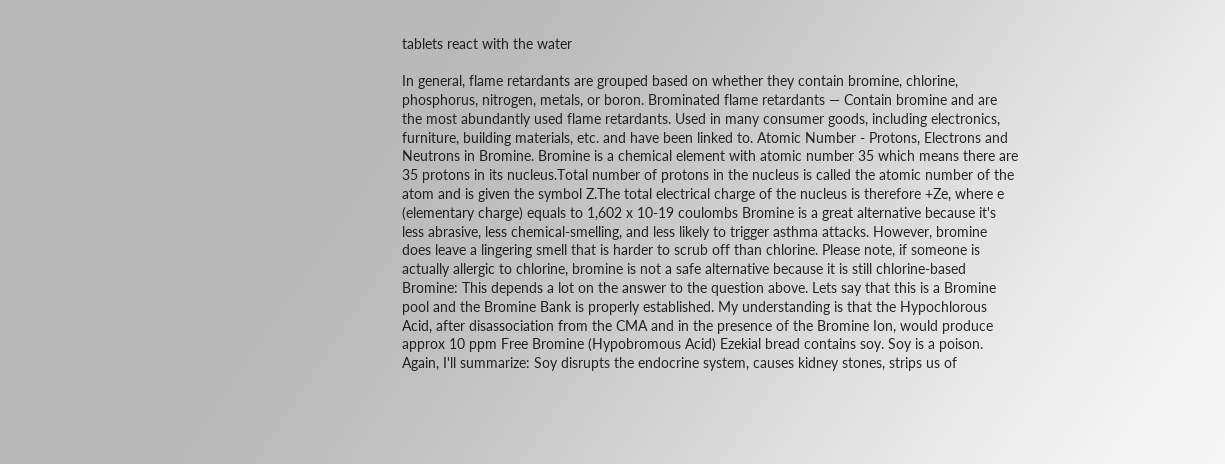tablets react with the water

In general, flame retardants are grouped based on whether they contain bromine, chlorine, phosphorus, nitrogen, metals, or boron. Brominated flame retardants — Contain bromine and are the most abundantly used flame retardants. Used in many consumer goods, including electronics, furniture, building materials, etc. and have been linked to. Atomic Number - Protons, Electrons and Neutrons in Bromine. Bromine is a chemical element with atomic number 35 which means there are 35 protons in its nucleus.Total number of protons in the nucleus is called the atomic number of the atom and is given the symbol Z.The total electrical charge of the nucleus is therefore +Ze, where e (elementary charge) equals to 1,602 x 10-19 coulombs Bromine is a great alternative because it's less abrasive, less chemical-smelling, and less likely to trigger asthma attacks. However, bromine does leave a lingering smell that is harder to scrub off than chlorine. Please note, if someone is actually allergic to chlorine, bromine is not a safe alternative because it is still chlorine-based Bromine: This depends a lot on the answer to the question above. Lets say that this is a Bromine pool and the Bromine Bank is properly established. My understanding is that the Hypochlorous Acid, after disassociation from the CMA and in the presence of the Bromine Ion, would produce approx 10 ppm Free Bromine (Hypobromous Acid) Ezekial bread contains soy. Soy is a poison. Again, I'll summarize: Soy disrupts the endocrine system, causes kidney stones, strips us of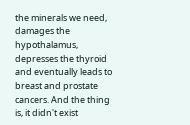the minerals we need, damages the hypothalamus, depresses the thyroid and eventually leads to breast and prostate cancers. And the thing is, it didn't exist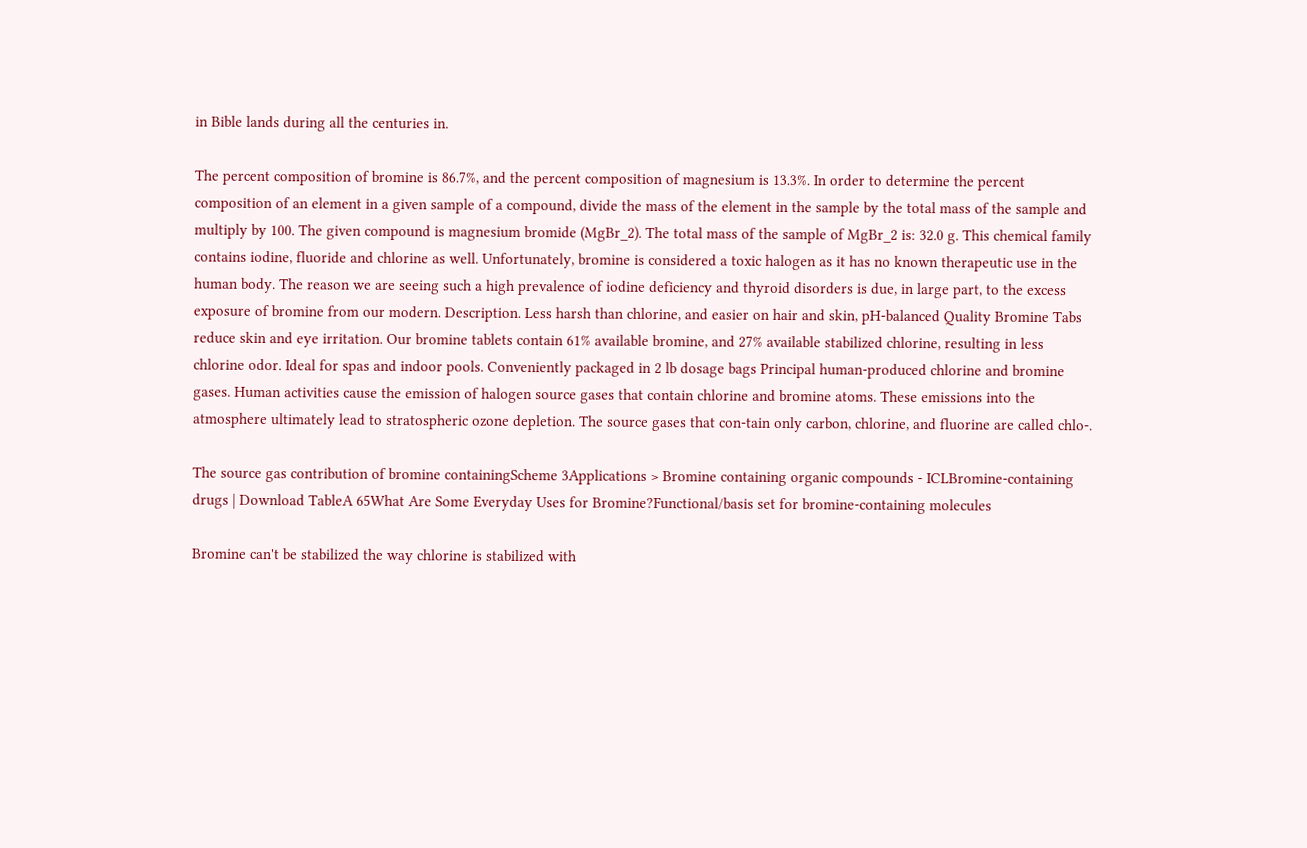in Bible lands during all the centuries in.

The percent composition of bromine is 86.7%, and the percent composition of magnesium is 13.3%. In order to determine the percent composition of an element in a given sample of a compound, divide the mass of the element in the sample by the total mass of the sample and multiply by 100. The given compound is magnesium bromide (MgBr_2). The total mass of the sample of MgBr_2 is: 32.0 g. This chemical family contains iodine, fluoride and chlorine as well. Unfortunately, bromine is considered a toxic halogen as it has no known therapeutic use in the human body. The reason we are seeing such a high prevalence of iodine deficiency and thyroid disorders is due, in large part, to the excess exposure of bromine from our modern. Description. Less harsh than chlorine, and easier on hair and skin, pH-balanced Quality Bromine Tabs reduce skin and eye irritation. Our bromine tablets contain 61% available bromine, and 27% available stabilized chlorine, resulting in less chlorine odor. Ideal for spas and indoor pools. Conveniently packaged in 2 lb dosage bags Principal human-produced chlorine and bromine gases. Human activities cause the emission of halogen source gases that contain chlorine and bromine atoms. These emissions into the atmosphere ultimately lead to stratospheric ozone depletion. The source gases that con-tain only carbon, chlorine, and fluorine are called chlo-.

The source gas contribution of bromine containingScheme 3Applications > Bromine containing organic compounds - ICLBromine-containing drugs | Download TableA 65What Are Some Everyday Uses for Bromine?Functional/basis set for bromine-containing molecules

Bromine can't be stabilized the way chlorine is stabilized with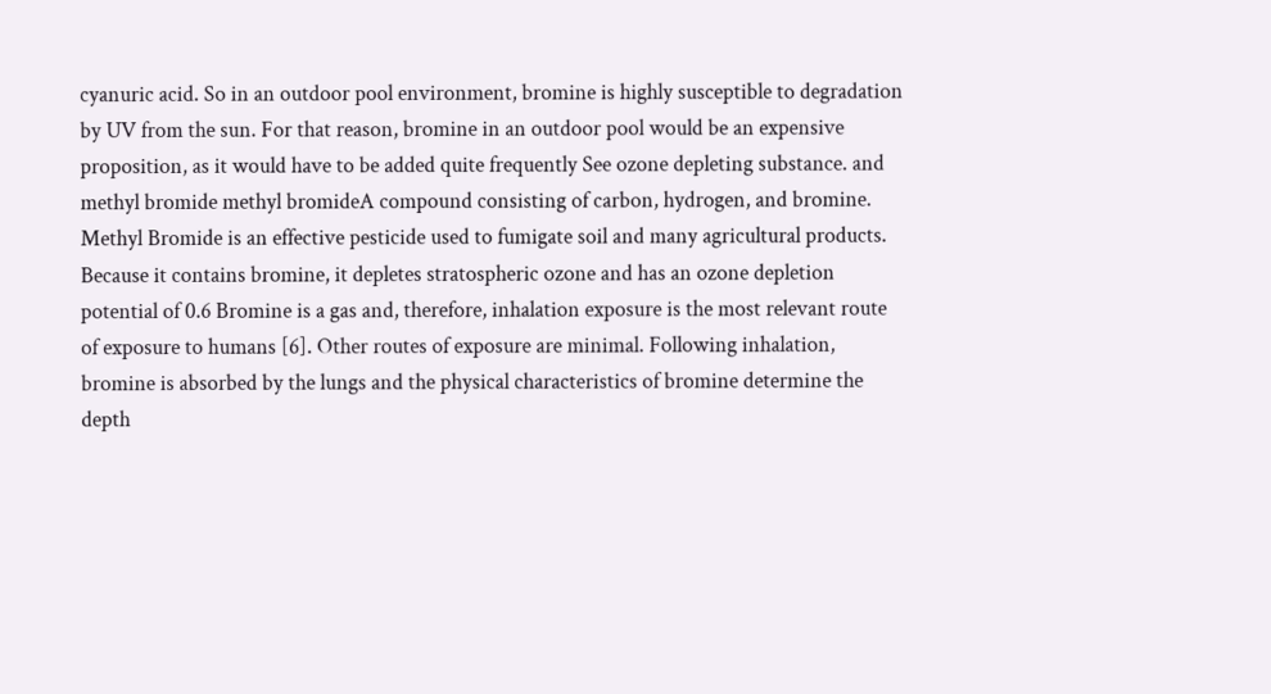cyanuric acid. So in an outdoor pool environment, bromine is highly susceptible to degradation by UV from the sun. For that reason, bromine in an outdoor pool would be an expensive proposition, as it would have to be added quite frequently See ozone depleting substance. and methyl bromide methyl bromideA compound consisting of carbon, hydrogen, and bromine. Methyl Bromide is an effective pesticide used to fumigate soil and many agricultural products. Because it contains bromine, it depletes stratospheric ozone and has an ozone depletion potential of 0.6 Bromine is a gas and, therefore, inhalation exposure is the most relevant route of exposure to humans [6]. Other routes of exposure are minimal. Following inhalation, bromine is absorbed by the lungs and the physical characteristics of bromine determine the depth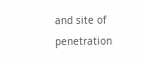and site of penetration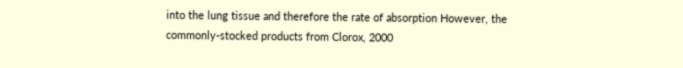into the lung tissue and therefore the rate of absorption However, the commonly-stocked products from Clorox, 2000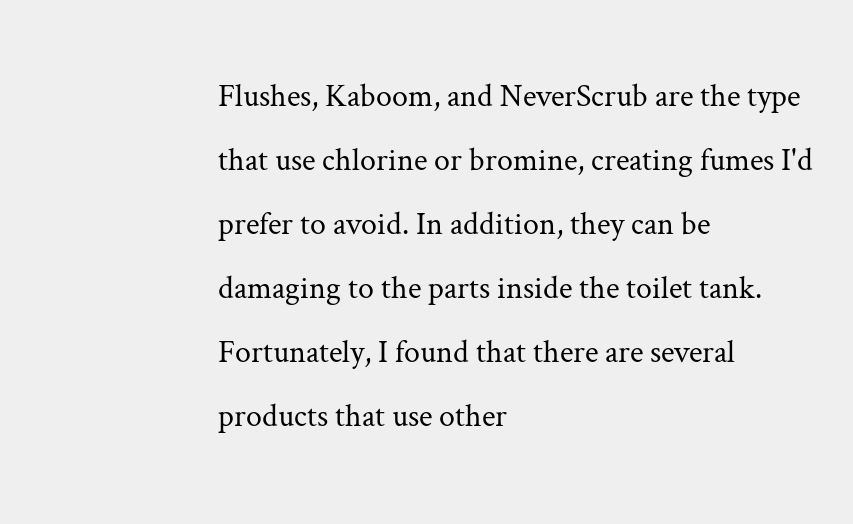Flushes, Kaboom, and NeverScrub are the type that use chlorine or bromine, creating fumes I'd prefer to avoid. In addition, they can be damaging to the parts inside the toilet tank. Fortunately, I found that there are several products that use other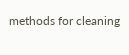methods for cleaning